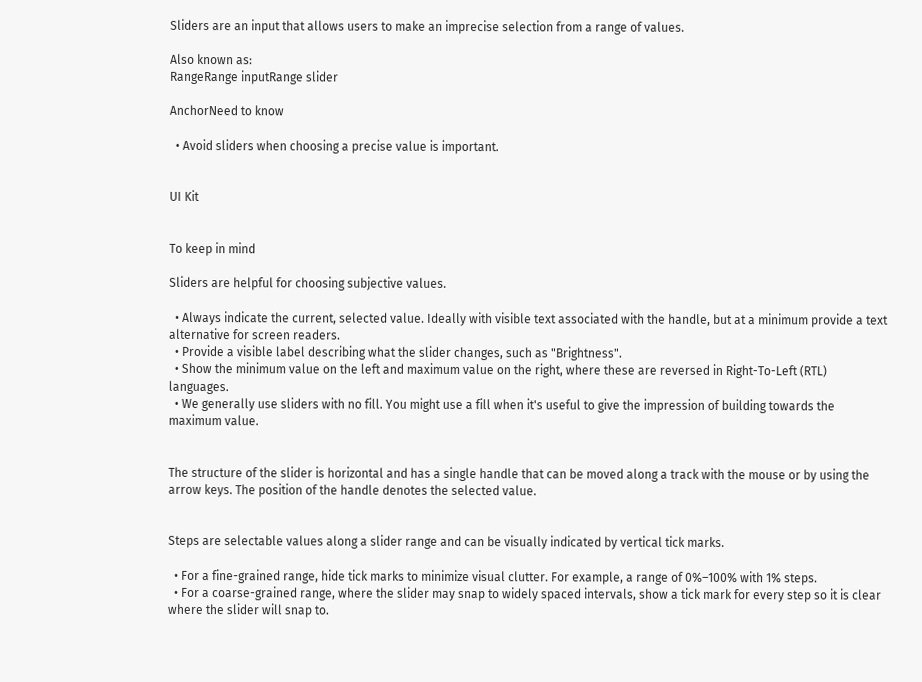Sliders are an input that allows users to make an imprecise selection from a range of values.

Also known as:
RangeRange inputRange slider

AnchorNeed to know

  • Avoid sliders when choosing a precise value is important.


UI Kit


To keep in mind

Sliders are helpful for choosing subjective values.

  • Always indicate the current, selected value. Ideally with visible text associated with the handle, but at a minimum provide a text alternative for screen readers.
  • Provide a visible label describing what the slider changes, such as "Brightness".
  • Show the minimum value on the left and maximum value on the right, where these are reversed in Right-To-Left (RTL) languages.
  • We generally use sliders with no fill. You might use a fill when it's useful to give the impression of building towards the maximum value.


The structure of the slider is horizontal and has a single handle that can be moved along a track with the mouse or by using the arrow keys. The position of the handle denotes the selected value.


Steps are selectable values along a slider range and can be visually indicated by vertical tick marks.

  • For a fine-grained range, hide tick marks to minimize visual clutter. For example, a range of 0%–100% with 1% steps.
  • For a coarse-grained range, where the slider may snap to widely spaced intervals, show a tick mark for every step so it is clear where the slider will snap to.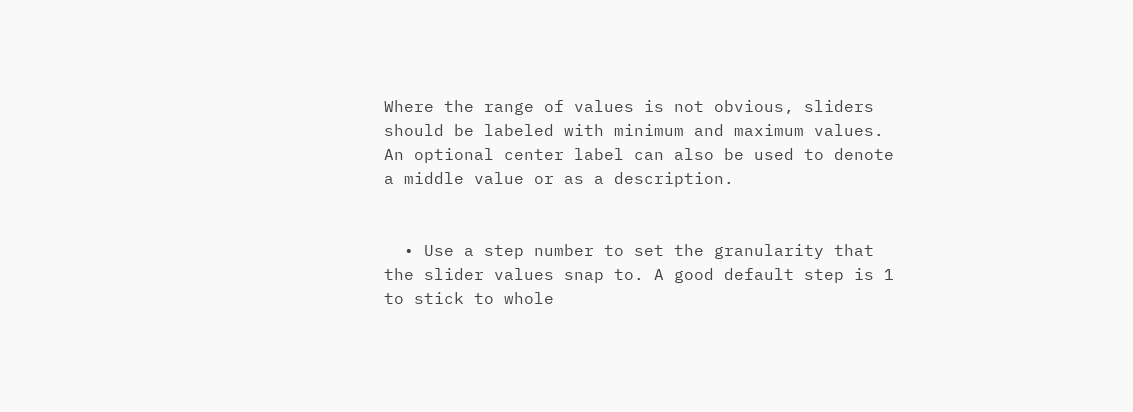Where the range of values is not obvious, sliders should be labeled with minimum and maximum values. An optional center label can also be used to denote a middle value or as a description.


  • Use a step number to set the granularity that the slider values snap to. A good default step is 1 to stick to whole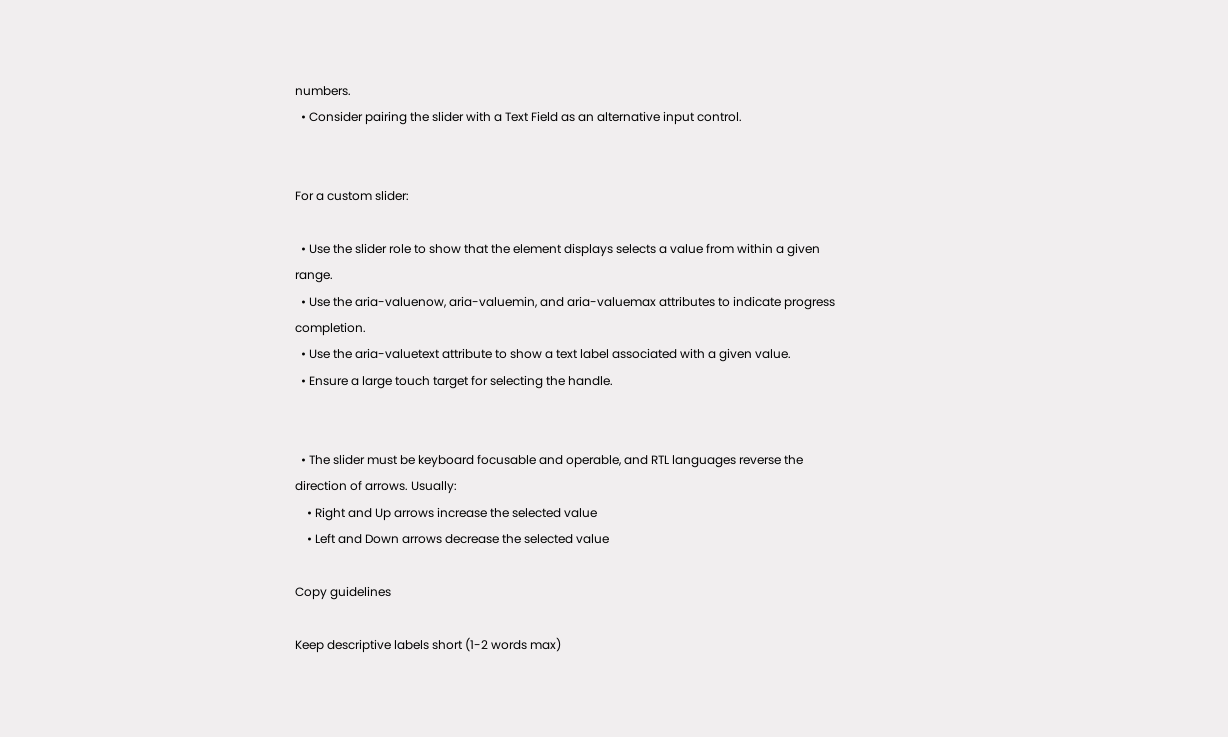numbers.
  • Consider pairing the slider with a Text Field as an alternative input control.


For a custom slider:

  • Use the slider role to show that the element displays selects a value from within a given range.
  • Use the aria-valuenow, aria-valuemin, and aria-valuemax attributes to indicate progress completion.
  • Use the aria-valuetext attribute to show a text label associated with a given value.
  • Ensure a large touch target for selecting the handle.


  • The slider must be keyboard focusable and operable, and RTL languages reverse the direction of arrows. Usually:
    • Right and Up arrows increase the selected value
    • Left and Down arrows decrease the selected value

Copy guidelines

Keep descriptive labels short (1-2 words max)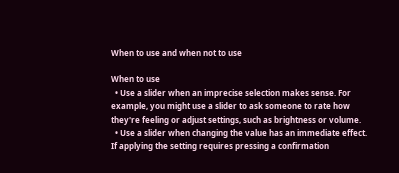When to use and when not to use

When to use
  • Use a slider when an imprecise selection makes sense. For example, you might use a slider to ask someone to rate how they're feeling or adjust settings, such as brightness or volume.
  • Use a slider when changing the value has an immediate effect. If applying the setting requires pressing a confirmation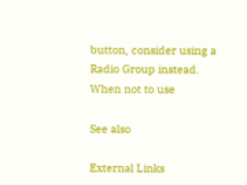button, consider using a Radio Group instead.
When not to use

See also

External Links